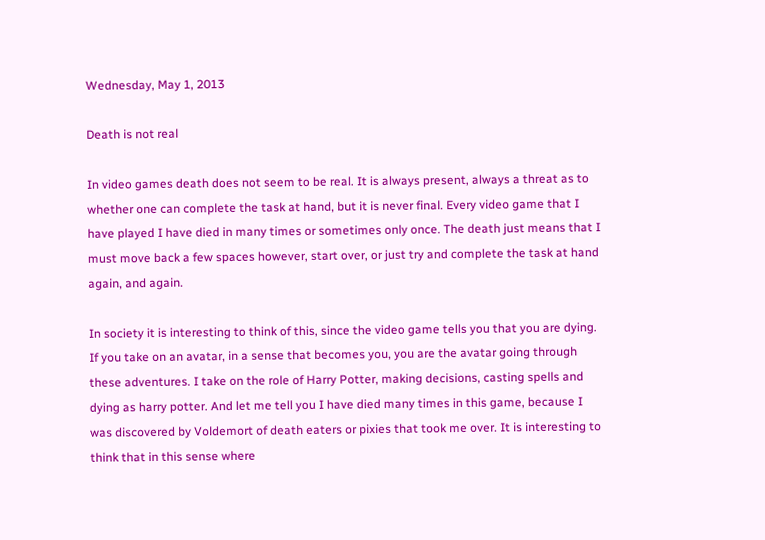Wednesday, May 1, 2013

Death is not real

In video games death does not seem to be real. It is always present, always a threat as to whether one can complete the task at hand, but it is never final. Every video game that I have played I have died in many times or sometimes only once. The death just means that I must move back a few spaces however, start over, or just try and complete the task at hand again, and again.

In society it is interesting to think of this, since the video game tells you that you are dying. If you take on an avatar, in a sense that becomes you, you are the avatar going through these adventures. I take on the role of Harry Potter, making decisions, casting spells and dying as harry potter. And let me tell you I have died many times in this game, because I was discovered by Voldemort of death eaters or pixies that took me over. It is interesting to think that in this sense where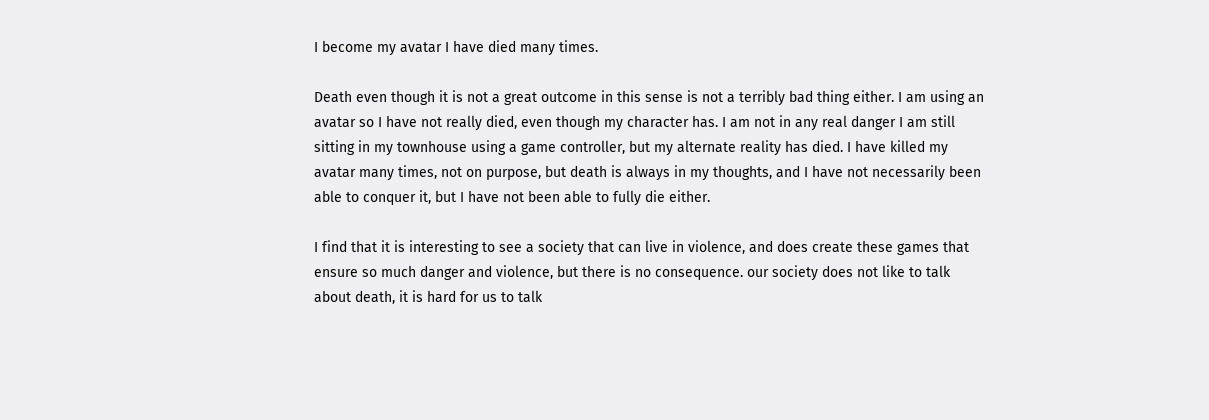I become my avatar I have died many times.

Death even though it is not a great outcome in this sense is not a terribly bad thing either. I am using an avatar so I have not really died, even though my character has. I am not in any real danger I am still sitting in my townhouse using a game controller, but my alternate reality has died. I have killed my avatar many times, not on purpose, but death is always in my thoughts, and I have not necessarily been able to conquer it, but I have not been able to fully die either.

I find that it is interesting to see a society that can live in violence, and does create these games that ensure so much danger and violence, but there is no consequence. our society does not like to talk about death, it is hard for us to talk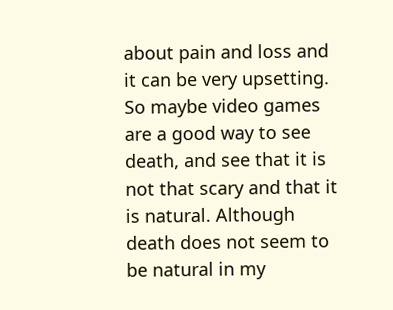about pain and loss and it can be very upsetting. So maybe video games are a good way to see death, and see that it is not that scary and that it is natural. Although death does not seem to be natural in my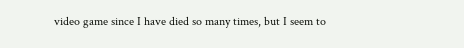video game since I have died so many times, but I seem to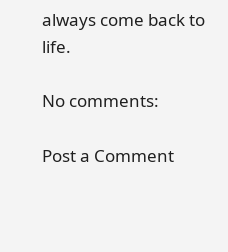always come back to life.

No comments:

Post a Comment